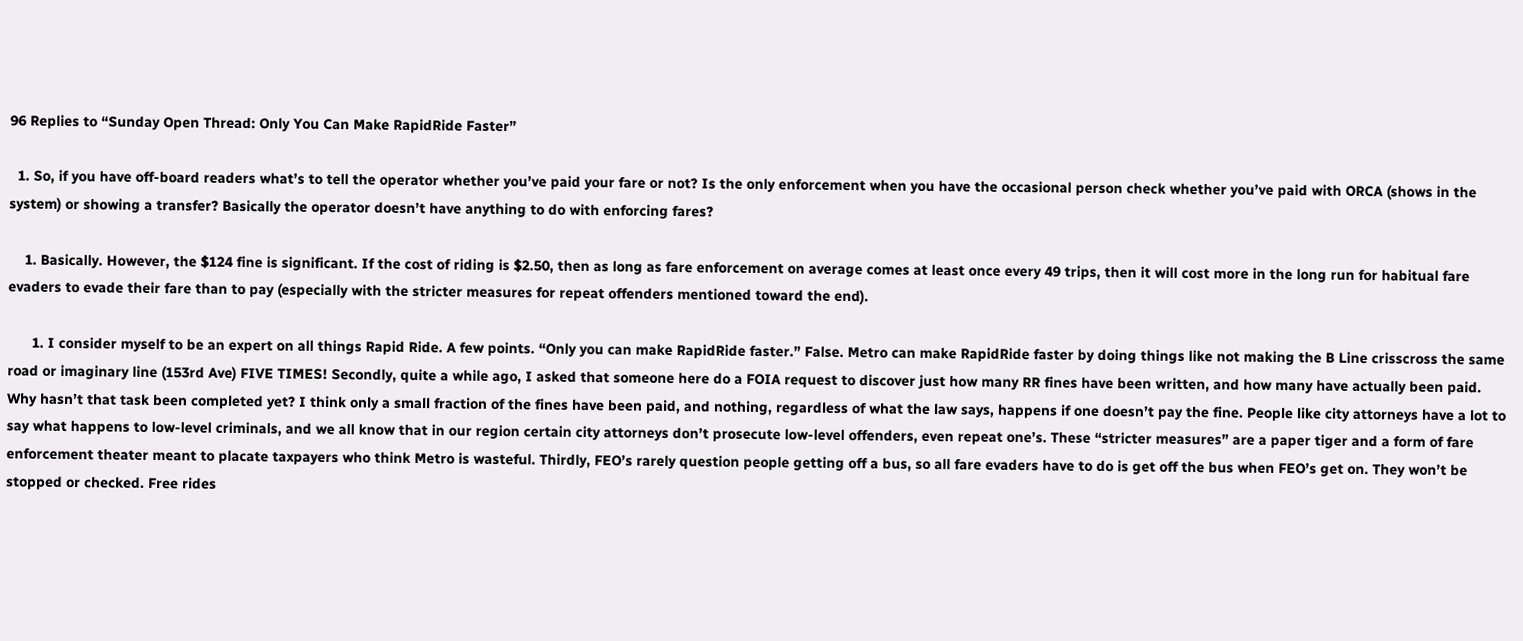96 Replies to “Sunday Open Thread: Only You Can Make RapidRide Faster”

  1. So, if you have off-board readers what’s to tell the operator whether you’ve paid your fare or not? Is the only enforcement when you have the occasional person check whether you’ve paid with ORCA (shows in the system) or showing a transfer? Basically the operator doesn’t have anything to do with enforcing fares?

    1. Basically. However, the $124 fine is significant. If the cost of riding is $2.50, then as long as fare enforcement on average comes at least once every 49 trips, then it will cost more in the long run for habitual fare evaders to evade their fare than to pay (especially with the stricter measures for repeat offenders mentioned toward the end).

      1. I consider myself to be an expert on all things Rapid Ride. A few points. “Only you can make RapidRide faster.” False. Metro can make RapidRide faster by doing things like not making the B Line crisscross the same road or imaginary line (153rd Ave) FIVE TIMES! Secondly, quite a while ago, I asked that someone here do a FOIA request to discover just how many RR fines have been written, and how many have actually been paid. Why hasn’t that task been completed yet? I think only a small fraction of the fines have been paid, and nothing, regardless of what the law says, happens if one doesn’t pay the fine. People like city attorneys have a lot to say what happens to low-level criminals, and we all know that in our region certain city attorneys don’t prosecute low-level offenders, even repeat one’s. These “stricter measures” are a paper tiger and a form of fare enforcement theater meant to placate taxpayers who think Metro is wasteful. Thirdly, FEO’s rarely question people getting off a bus, so all fare evaders have to do is get off the bus when FEO’s get on. They won’t be stopped or checked. Free rides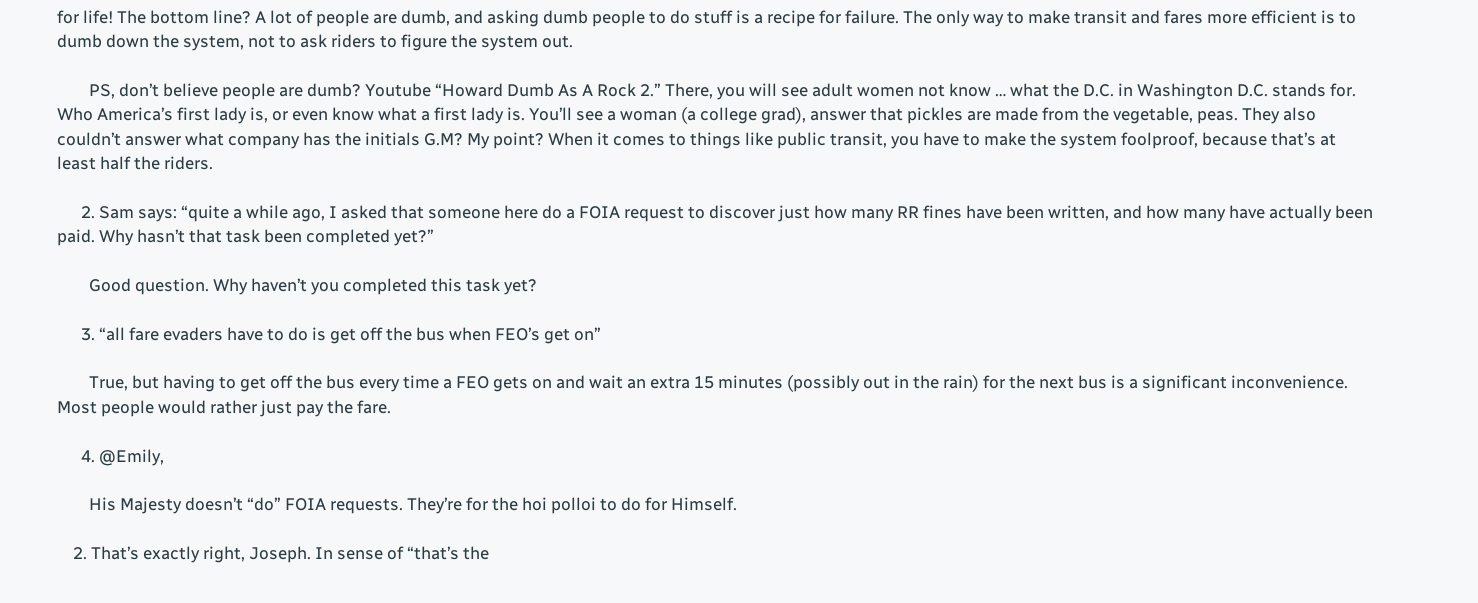for life! The bottom line? A lot of people are dumb, and asking dumb people to do stuff is a recipe for failure. The only way to make transit and fares more efficient is to dumb down the system, not to ask riders to figure the system out.

        PS, don’t believe people are dumb? Youtube “Howard Dumb As A Rock 2.” There, you will see adult women not know … what the D.C. in Washington D.C. stands for. Who America’s first lady is, or even know what a first lady is. You’ll see a woman (a college grad), answer that pickles are made from the vegetable, peas. They also couldn’t answer what company has the initials G.M? My point? When it comes to things like public transit, you have to make the system foolproof, because that’s at least half the riders.

      2. Sam says: “quite a while ago, I asked that someone here do a FOIA request to discover just how many RR fines have been written, and how many have actually been paid. Why hasn’t that task been completed yet?”

        Good question. Why haven’t you completed this task yet?

      3. “all fare evaders have to do is get off the bus when FEO’s get on”

        True, but having to get off the bus every time a FEO gets on and wait an extra 15 minutes (possibly out in the rain) for the next bus is a significant inconvenience. Most people would rather just pay the fare.

      4. @Emily,

        His Majesty doesn’t “do” FOIA requests. They’re for the hoi polloi to do for Himself.

    2. That’s exactly right, Joseph. In sense of “that’s the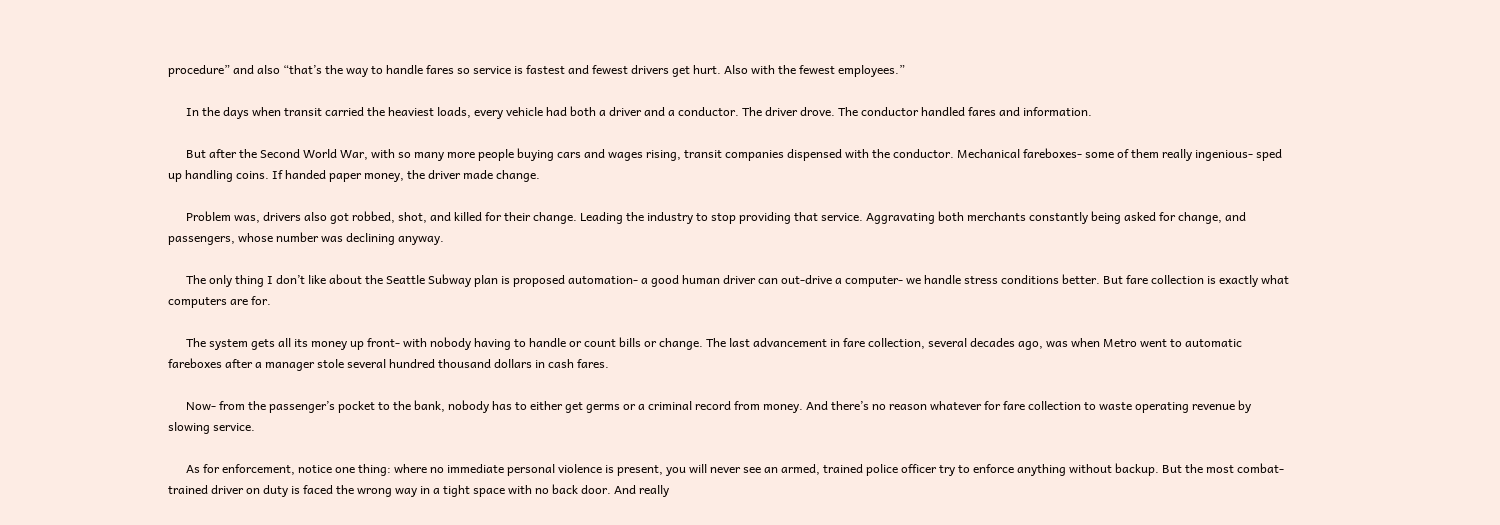procedure” and also “that’s the way to handle fares so service is fastest and fewest drivers get hurt. Also with the fewest employees.”

      In the days when transit carried the heaviest loads, every vehicle had both a driver and a conductor. The driver drove. The conductor handled fares and information.

      But after the Second World War, with so many more people buying cars and wages rising, transit companies dispensed with the conductor. Mechanical fareboxes- some of them really ingenious- sped up handling coins. If handed paper money, the driver made change.

      Problem was, drivers also got robbed, shot, and killed for their change. Leading the industry to stop providing that service. Aggravating both merchants constantly being asked for change, and passengers, whose number was declining anyway.

      The only thing I don’t like about the Seattle Subway plan is proposed automation- a good human driver can out-drive a computer- we handle stress conditions better. But fare collection is exactly what computers are for.

      The system gets all its money up front- with nobody having to handle or count bills or change. The last advancement in fare collection, several decades ago, was when Metro went to automatic fareboxes after a manager stole several hundred thousand dollars in cash fares.

      Now- from the passenger’s pocket to the bank, nobody has to either get germs or a criminal record from money. And there’s no reason whatever for fare collection to waste operating revenue by slowing service.

      As for enforcement, notice one thing: where no immediate personal violence is present, you will never see an armed, trained police officer try to enforce anything without backup. But the most combat-trained driver on duty is faced the wrong way in a tight space with no back door. And really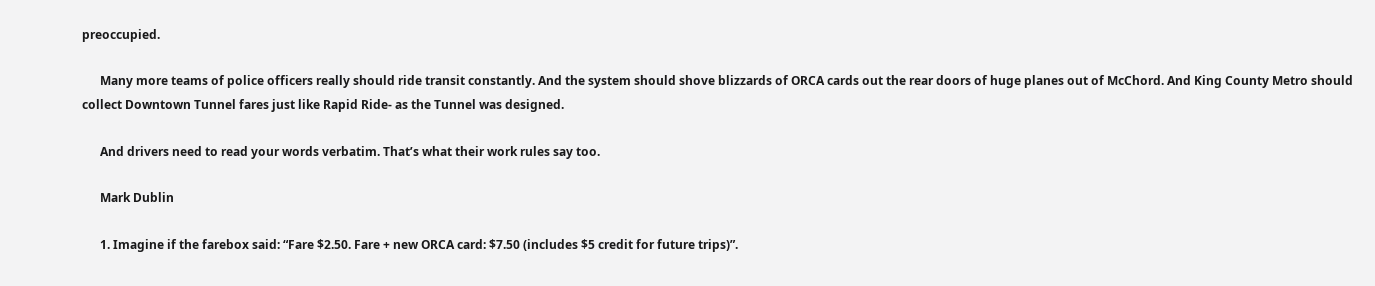preoccupied.

      Many more teams of police officers really should ride transit constantly. And the system should shove blizzards of ORCA cards out the rear doors of huge planes out of McChord. And King County Metro should collect Downtown Tunnel fares just like Rapid Ride- as the Tunnel was designed.

      And drivers need to read your words verbatim. That’s what their work rules say too.

      Mark Dublin

      1. Imagine if the farebox said: “Fare $2.50. Fare + new ORCA card: $7.50 (includes $5 credit for future trips)”.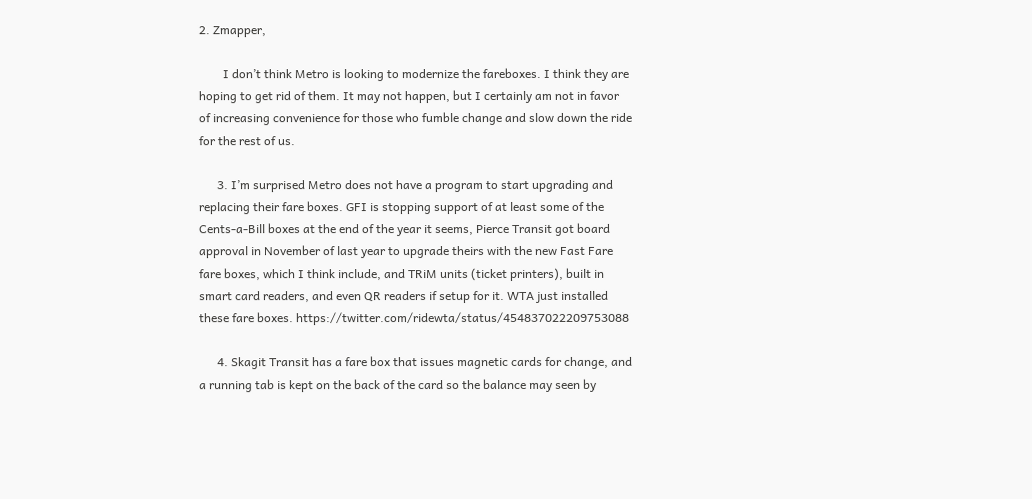2. Zmapper,

        I don’t think Metro is looking to modernize the fareboxes. I think they are hoping to get rid of them. It may not happen, but I certainly am not in favor of increasing convenience for those who fumble change and slow down the ride for the rest of us.

      3. I’m surprised Metro does not have a program to start upgrading and replacing their fare boxes. GFI is stopping support of at least some of the Cents-a-Bill boxes at the end of the year it seems, Pierce Transit got board approval in November of last year to upgrade theirs with the new Fast Fare fare boxes, which I think include, and TRiM units (ticket printers), built in smart card readers, and even QR readers if setup for it. WTA just installed these fare boxes. https://twitter.com/ridewta/status/454837022209753088

      4. Skagit Transit has a fare box that issues magnetic cards for change, and a running tab is kept on the back of the card so the balance may seen by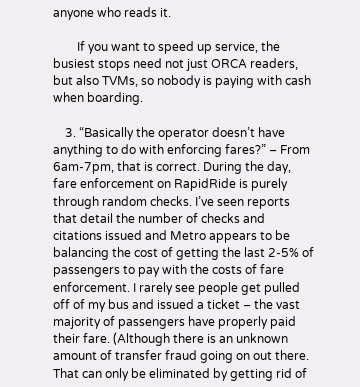anyone who reads it.

        If you want to speed up service, the busiest stops need not just ORCA readers, but also TVMs, so nobody is paying with cash when boarding.

    3. “Basically the operator doesn’t have anything to do with enforcing fares?” – From 6am-7pm, that is correct. During the day, fare enforcement on RapidRide is purely through random checks. I’ve seen reports that detail the number of checks and citations issued and Metro appears to be balancing the cost of getting the last 2-5% of passengers to pay with the costs of fare enforcement. I rarely see people get pulled off of my bus and issued a ticket – the vast majority of passengers have properly paid their fare. (Although there is an unknown amount of transfer fraud going on out there. That can only be eliminated by getting rid of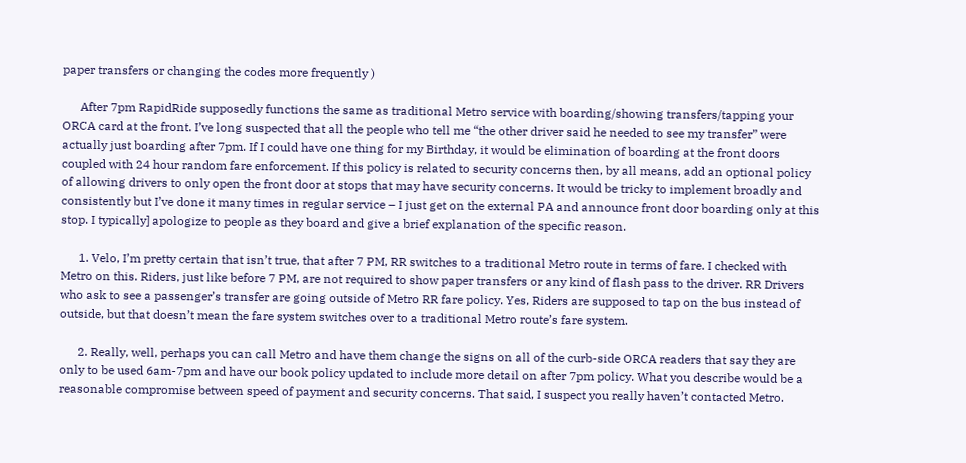paper transfers or changing the codes more frequently )

      After 7pm RapidRide supposedly functions the same as traditional Metro service with boarding/showing transfers/tapping your ORCA card at the front. I’ve long suspected that all the people who tell me “the other driver said he needed to see my transfer” were actually just boarding after 7pm. If I could have one thing for my Birthday, it would be elimination of boarding at the front doors coupled with 24 hour random fare enforcement. If this policy is related to security concerns then, by all means, add an optional policy of allowing drivers to only open the front door at stops that may have security concerns. It would be tricky to implement broadly and consistently but I’ve done it many times in regular service – I just get on the external PA and announce front door boarding only at this stop. I typically] apologize to people as they board and give a brief explanation of the specific reason.

      1. Velo, I’m pretty certain that isn’t true, that after 7 PM, RR switches to a traditional Metro route in terms of fare. I checked with Metro on this. Riders, just like before 7 PM, are not required to show paper transfers or any kind of flash pass to the driver. RR Drivers who ask to see a passenger’s transfer are going outside of Metro RR fare policy. Yes, Riders are supposed to tap on the bus instead of outside, but that doesn’t mean the fare system switches over to a traditional Metro route’s fare system.

      2. Really, well, perhaps you can call Metro and have them change the signs on all of the curb-side ORCA readers that say they are only to be used 6am-7pm and have our book policy updated to include more detail on after 7pm policy. What you describe would be a reasonable compromise between speed of payment and security concerns. That said, I suspect you really haven’t contacted Metro.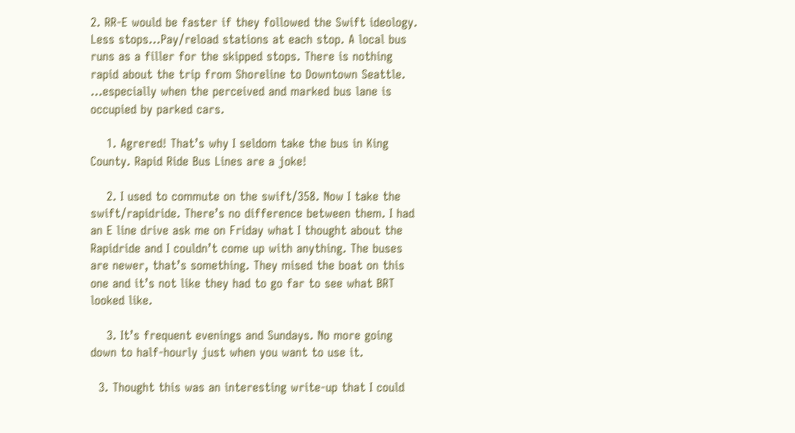2. RR-E would be faster if they followed the Swift ideology. Less stops…Pay/reload stations at each stop. A local bus runs as a filler for the skipped stops. There is nothing rapid about the trip from Shoreline to Downtown Seattle. …especially when the perceived and marked bus lane is occupied by parked cars.

    1. Agrered! That’s why I seldom take the bus in King County. Rapid Ride Bus Lines are a joke!

    2. I used to commute on the swift/358. Now I take the swift/rapidride. There’s no difference between them. I had an E line drive ask me on Friday what I thought about the Rapidride and I couldn’t come up with anything. The buses are newer, that’s something. They mised the boat on this one and it’s not like they had to go far to see what BRT looked like.

    3. It’s frequent evenings and Sundays. No more going down to half-hourly just when you want to use it.

  3. Thought this was an interesting write-up that I could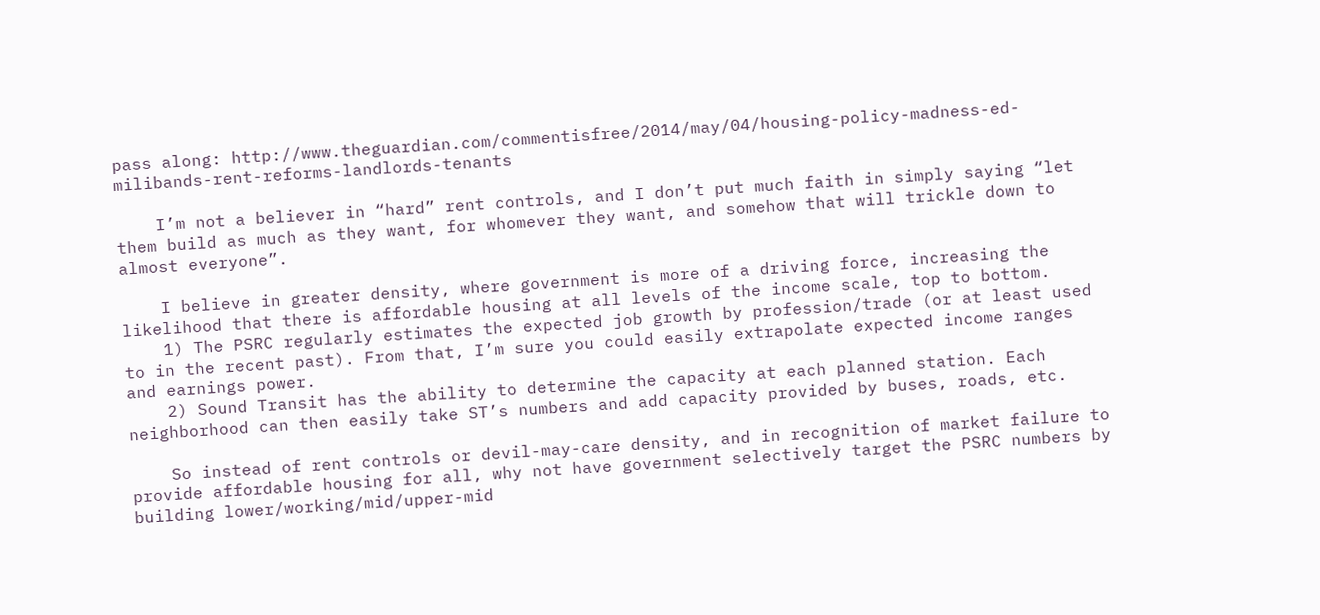pass along: http://www.theguardian.com/commentisfree/2014/may/04/housing-policy-madness-ed-milibands-rent-reforms-landlords-tenants

    I’m not a believer in “hard” rent controls, and I don’t put much faith in simply saying “let them build as much as they want, for whomever they want, and somehow that will trickle down to almost everyone”.

    I believe in greater density, where government is more of a driving force, increasing the likelihood that there is affordable housing at all levels of the income scale, top to bottom.
    1) The PSRC regularly estimates the expected job growth by profession/trade (or at least used to in the recent past). From that, I’m sure you could easily extrapolate expected income ranges and earnings power.
    2) Sound Transit has the ability to determine the capacity at each planned station. Each neighborhood can then easily take ST’s numbers and add capacity provided by buses, roads, etc.

    So instead of rent controls or devil-may-care density, and in recognition of market failure to provide affordable housing for all, why not have government selectively target the PSRC numbers by building lower/working/mid/upper-mid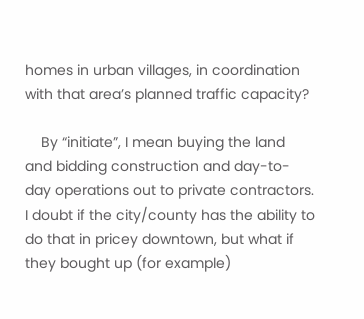homes in urban villages, in coordination with that area’s planned traffic capacity?

    By “initiate”, I mean buying the land and bidding construction and day-to-day operations out to private contractors. I doubt if the city/county has the ability to do that in pricey downtown, but what if they bought up (for example)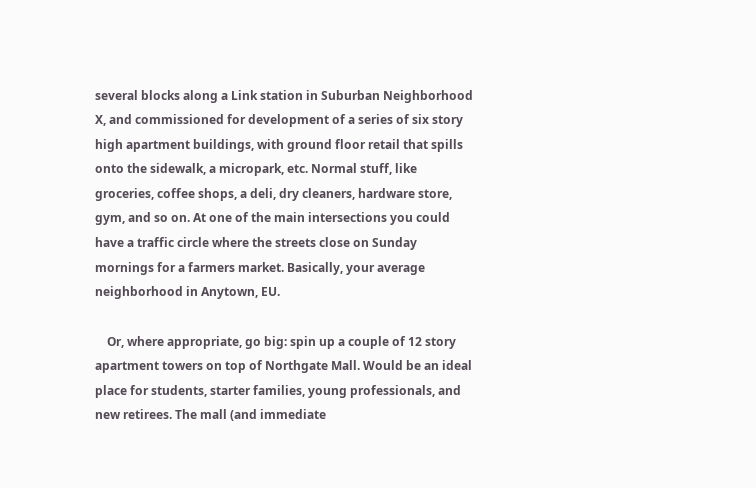several blocks along a Link station in Suburban Neighborhood X, and commissioned for development of a series of six story high apartment buildings, with ground floor retail that spills onto the sidewalk, a micropark, etc. Normal stuff, like groceries, coffee shops, a deli, dry cleaners, hardware store, gym, and so on. At one of the main intersections you could have a traffic circle where the streets close on Sunday mornings for a farmers market. Basically, your average neighborhood in Anytown, EU.

    Or, where appropriate, go big: spin up a couple of 12 story apartment towers on top of Northgate Mall. Would be an ideal place for students, starter families, young professionals, and new retirees. The mall (and immediate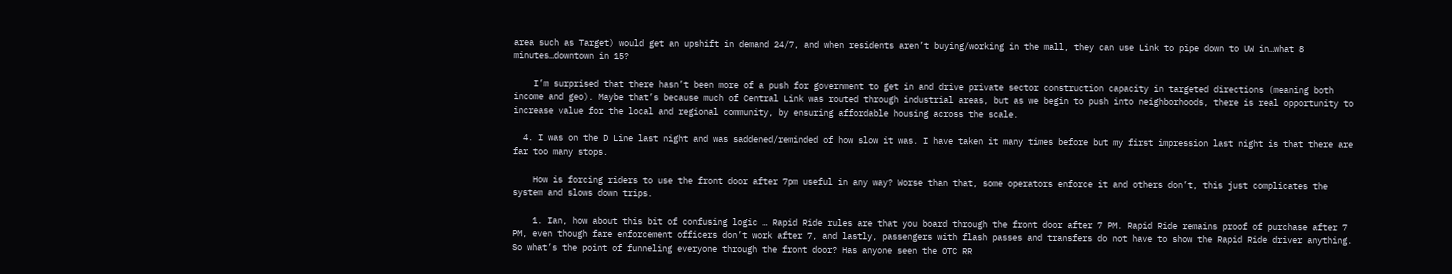area such as Target) would get an upshift in demand 24/7, and when residents aren’t buying/working in the mall, they can use Link to pipe down to UW in…what 8 minutes…downtown in 15?

    I’m surprised that there hasn’t been more of a push for government to get in and drive private sector construction capacity in targeted directions (meaning both income and geo). Maybe that’s because much of Central Link was routed through industrial areas, but as we begin to push into neighborhoods, there is real opportunity to increase value for the local and regional community, by ensuring affordable housing across the scale.

  4. I was on the D Line last night and was saddened/reminded of how slow it was. I have taken it many times before but my first impression last night is that there are far too many stops.

    How is forcing riders to use the front door after 7pm useful in any way? Worse than that, some operators enforce it and others don’t, this just complicates the system and slows down trips.

    1. Ian, how about this bit of confusing logic … Rapid Ride rules are that you board through the front door after 7 PM. Rapid Ride remains proof of purchase after 7 PM, even though fare enforcement officers don’t work after 7, and lastly, passengers with flash passes and transfers do not have to show the Rapid Ride driver anything. So what’s the point of funneling everyone through the front door? Has anyone seen the OTC RR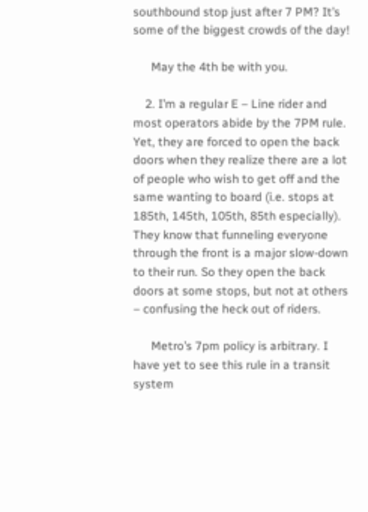southbound stop just after 7 PM? It’s some of the biggest crowds of the day!

      May the 4th be with you.

    2. I’m a regular E – Line rider and most operators abide by the 7PM rule. Yet, they are forced to open the back doors when they realize there are a lot of people who wish to get off and the same wanting to board (i.e. stops at 185th, 145th, 105th, 85th especially). They know that funneling everyone through the front is a major slow-down to their run. So they open the back doors at some stops, but not at others – confusing the heck out of riders.

      Metro’s 7pm policy is arbitrary. I have yet to see this rule in a transit system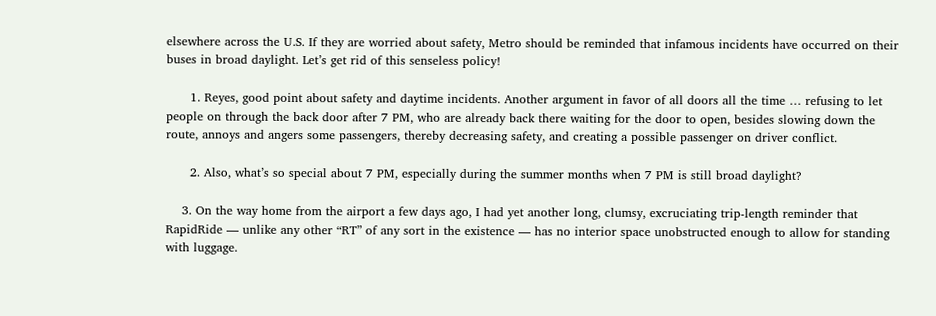elsewhere across the U.S. If they are worried about safety, Metro should be reminded that infamous incidents have occurred on their buses in broad daylight. Let’s get rid of this senseless policy!

      1. Reyes, good point about safety and daytime incidents. Another argument in favor of all doors all the time … refusing to let people on through the back door after 7 PM, who are already back there waiting for the door to open, besides slowing down the route, annoys and angers some passengers, thereby decreasing safety, and creating a possible passenger on driver conflict.

      2. Also, what’s so special about 7 PM, especially during the summer months when 7 PM is still broad daylight?

    3. On the way home from the airport a few days ago, I had yet another long, clumsy, excruciating trip-length reminder that RapidRide — unlike any other “RT” of any sort in the existence — has no interior space unobstructed enough to allow for standing with luggage.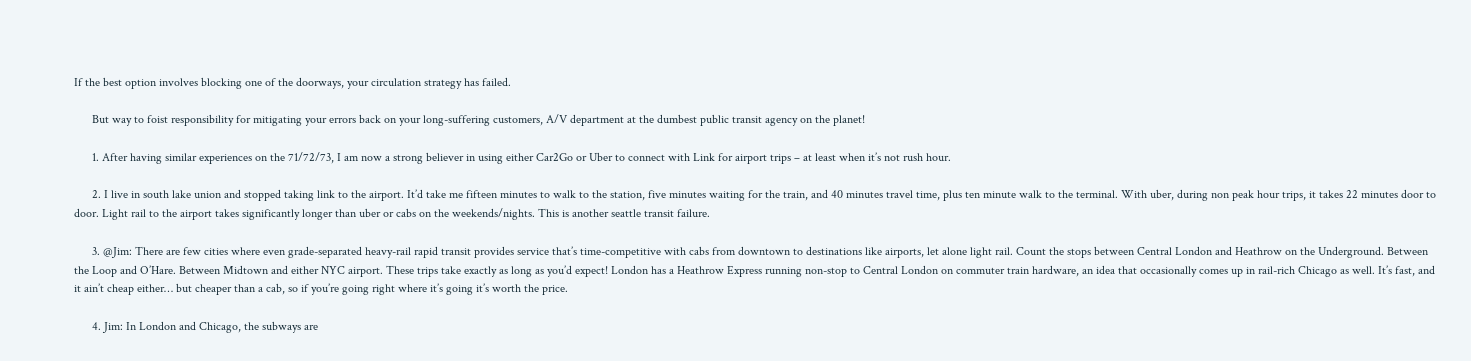If the best option involves blocking one of the doorways, your circulation strategy has failed.

      But way to foist responsibility for mitigating your errors back on your long-suffering customers, A/V department at the dumbest public transit agency on the planet!

      1. After having similar experiences on the 71/72/73, I am now a strong believer in using either Car2Go or Uber to connect with Link for airport trips – at least when it’s not rush hour.

      2. I live in south lake union and stopped taking link to the airport. It’d take me fifteen minutes to walk to the station, five minutes waiting for the train, and 40 minutes travel time, plus ten minute walk to the terminal. With uber, during non peak hour trips, it takes 22 minutes door to door. Light rail to the airport takes significantly longer than uber or cabs on the weekends/nights. This is another seattle transit failure.

      3. @Jim: There are few cities where even grade-separated heavy-rail rapid transit provides service that’s time-competitive with cabs from downtown to destinations like airports, let alone light rail. Count the stops between Central London and Heathrow on the Underground. Between the Loop and O’Hare. Between Midtown and either NYC airport. These trips take exactly as long as you’d expect! London has a Heathrow Express running non-stop to Central London on commuter train hardware, an idea that occasionally comes up in rail-rich Chicago as well. It’s fast, and it ain’t cheap either… but cheaper than a cab, so if you’re going right where it’s going it’s worth the price.

      4. Jim: In London and Chicago, the subways are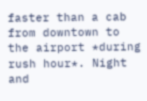faster than a cab from downtown to the airport *during rush hour*. Night and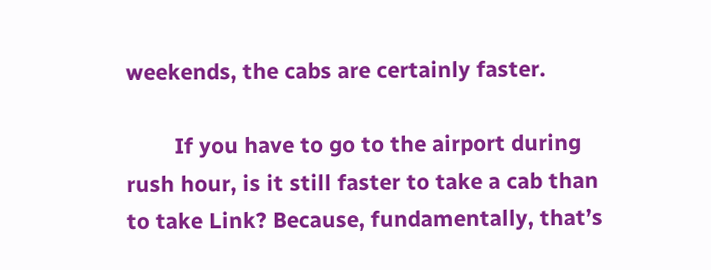weekends, the cabs are certainly faster.

        If you have to go to the airport during rush hour, is it still faster to take a cab than to take Link? Because, fundamentally, that’s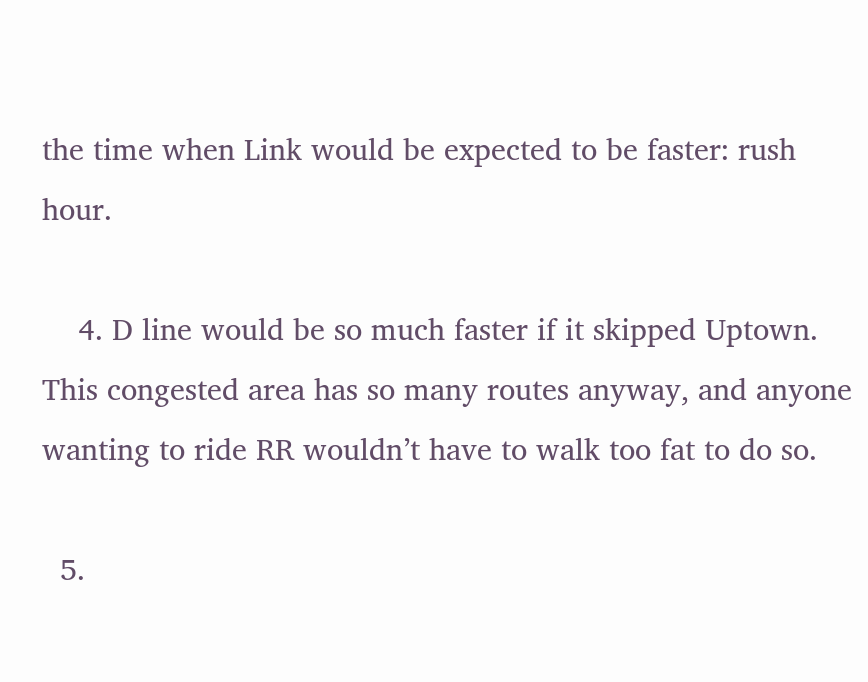the time when Link would be expected to be faster: rush hour.

    4. D line would be so much faster if it skipped Uptown. This congested area has so many routes anyway, and anyone wanting to ride RR wouldn’t have to walk too fat to do so.

  5.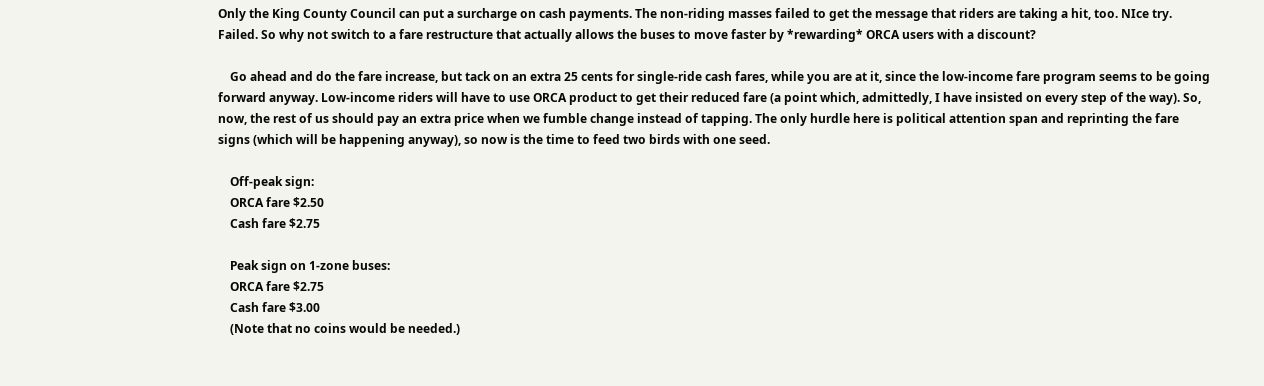Only the King County Council can put a surcharge on cash payments. The non-riding masses failed to get the message that riders are taking a hit, too. NIce try. Failed. So why not switch to a fare restructure that actually allows the buses to move faster by *rewarding* ORCA users with a discount?

    Go ahead and do the fare increase, but tack on an extra 25 cents for single-ride cash fares, while you are at it, since the low-income fare program seems to be going forward anyway. Low-income riders will have to use ORCA product to get their reduced fare (a point which, admittedly, I have insisted on every step of the way). So, now, the rest of us should pay an extra price when we fumble change instead of tapping. The only hurdle here is political attention span and reprinting the fare signs (which will be happening anyway), so now is the time to feed two birds with one seed.

    Off-peak sign:
    ORCA fare $2.50
    Cash fare $2.75

    Peak sign on 1-zone buses:
    ORCA fare $2.75
    Cash fare $3.00
    (Note that no coins would be needed.)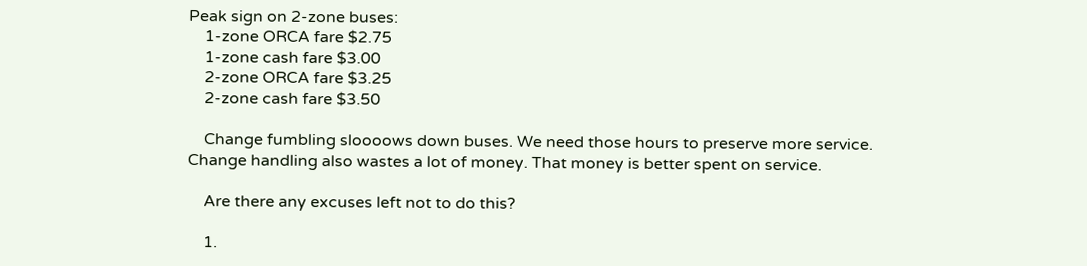Peak sign on 2-zone buses:
    1-zone ORCA fare $2.75
    1-zone cash fare $3.00
    2-zone ORCA fare $3.25
    2-zone cash fare $3.50

    Change fumbling sloooows down buses. We need those hours to preserve more service. Change handling also wastes a lot of money. That money is better spent on service.

    Are there any excuses left not to do this?

    1.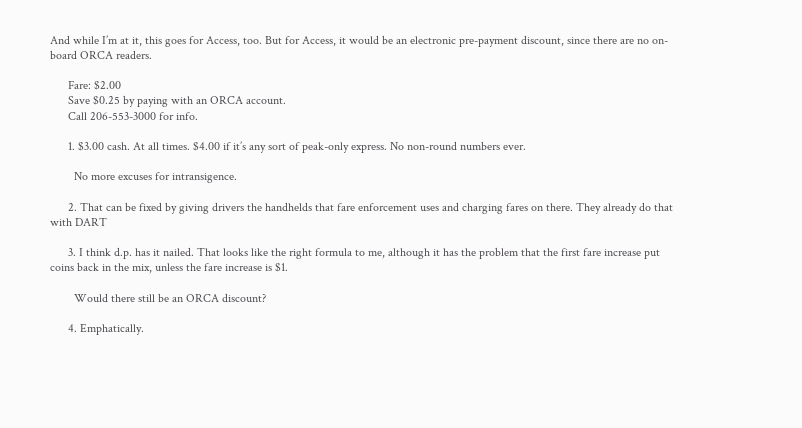And while I’m at it, this goes for Access, too. But for Access, it would be an electronic pre-payment discount, since there are no on-board ORCA readers.

      Fare: $2.00
      Save $0.25 by paying with an ORCA account.
      Call 206-553-3000 for info.

      1. $3.00 cash. At all times. $4.00 if it’s any sort of peak-only express. No non-round numbers ever.

        No more excuses for intransigence.

      2. That can be fixed by giving drivers the handhelds that fare enforcement uses and charging fares on there. They already do that with DART

      3. I think d.p. has it nailed. That looks like the right formula to me, although it has the problem that the first fare increase put coins back in the mix, unless the fare increase is $1.

        Would there still be an ORCA discount?

      4. Emphatically.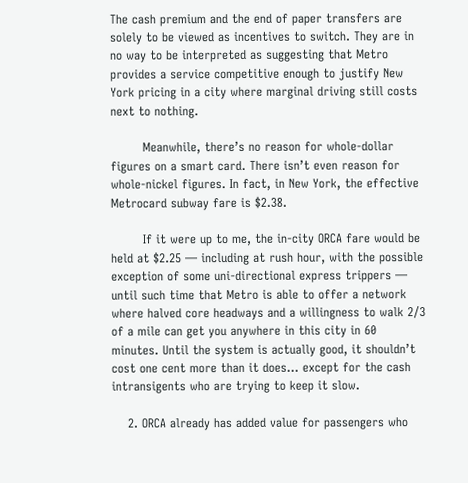The cash premium and the end of paper transfers are solely to be viewed as incentives to switch. They are in no way to be interpreted as suggesting that Metro provides a service competitive enough to justify New York pricing in a city where marginal driving still costs next to nothing.

        Meanwhile, there’s no reason for whole-dollar figures on a smart card. There isn’t even reason for whole-nickel figures. In fact, in New York, the effective Metrocard subway fare is $2.38.

        If it were up to me, the in-city ORCA fare would be held at $2.25 — including at rush hour, with the possible exception of some uni-directional express trippers — until such time that Metro is able to offer a network where halved core headways and a willingness to walk 2/3 of a mile can get you anywhere in this city in 60 minutes. Until the system is actually good, it shouldn’t cost one cent more than it does… except for the cash intransigents who are trying to keep it slow.

    2. ORCA already has added value for passengers who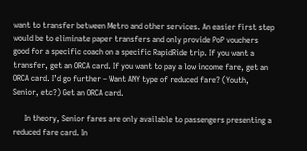want to transfer between Metro and other services. An easier first step would be to eliminate paper transfers and only provide PoP vouchers good for a specific coach on a specific RapidRide trip. If you want a transfer, get an ORCA card. If you want to pay a low income fare, get an ORCA card. I’d go further – Want ANY type of reduced fare? (Youth, Senior, etc?) Get an ORCA card.

      In theory, Senior fares are only available to passengers presenting a reduced fare card. In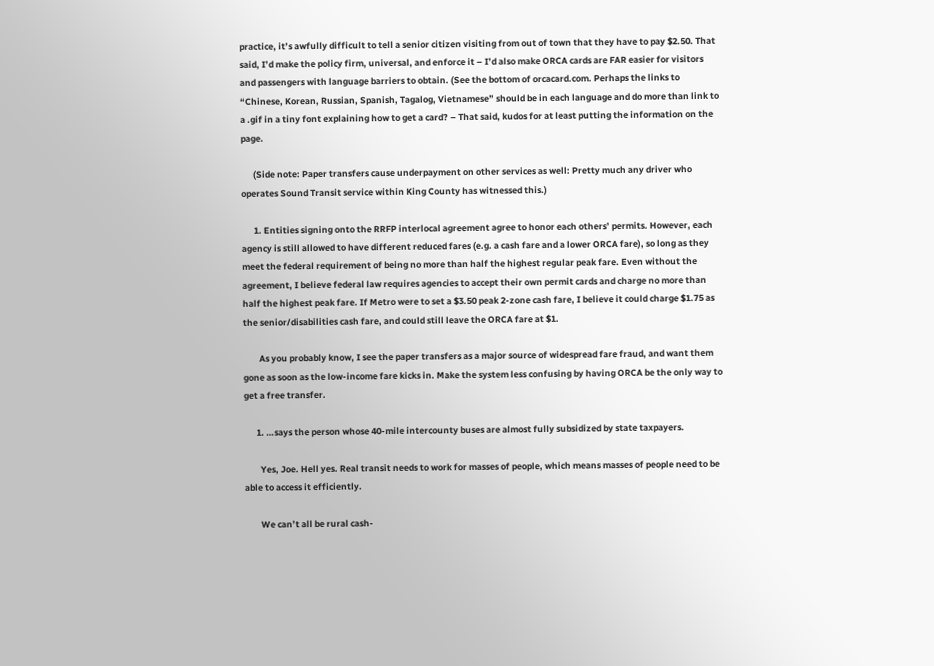practice, it’s awfully difficult to tell a senior citizen visiting from out of town that they have to pay $2.50. That said, I’d make the policy firm, universal, and enforce it – I’d also make ORCA cards are FAR easier for visitors and passengers with language barriers to obtain. (See the bottom of orcacard.com. Perhaps the links to “Chinese, Korean, Russian, Spanish, Tagalog, Vietnamese” should be in each language and do more than link to a .gif in a tiny font explaining how to get a card? – That said, kudos for at least putting the information on the page.

      (Side note: Paper transfers cause underpayment on other services as well: Pretty much any driver who operates Sound Transit service within King County has witnessed this.)

      1. Entities signing onto the RRFP interlocal agreement agree to honor each others’ permits. However, each agency is still allowed to have different reduced fares (e.g. a cash fare and a lower ORCA fare), so long as they meet the federal requirement of being no more than half the highest regular peak fare. Even without the agreement, I believe federal law requires agencies to accept their own permit cards and charge no more than half the highest peak fare. If Metro were to set a $3.50 peak 2-zone cash fare, I believe it could charge $1.75 as the senior/disabilities cash fare, and could still leave the ORCA fare at $1.

        As you probably know, I see the paper transfers as a major source of widespread fare fraud, and want them gone as soon as the low-income fare kicks in. Make the system less confusing by having ORCA be the only way to get a free transfer.

      1. …says the person whose 40-mile intercounty buses are almost fully subsidized by state taxpayers.

        Yes, Joe. Hell yes. Real transit needs to work for masses of people, which means masses of people need to be able to access it efficiently.

        We can’t all be rural cash-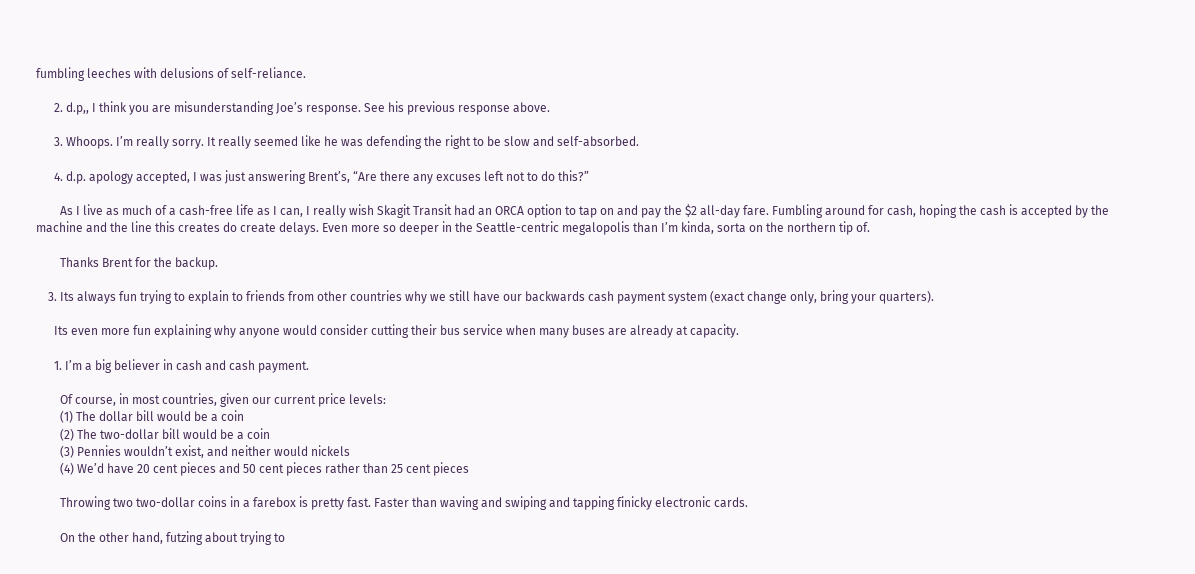fumbling leeches with delusions of self-reliance.

      2. d.p,, I think you are misunderstanding Joe’s response. See his previous response above.

      3. Whoops. I’m really sorry. It really seemed like he was defending the right to be slow and self-absorbed.

      4. d.p. apology accepted, I was just answering Brent’s, “Are there any excuses left not to do this?”

        As I live as much of a cash-free life as I can, I really wish Skagit Transit had an ORCA option to tap on and pay the $2 all-day fare. Fumbling around for cash, hoping the cash is accepted by the machine and the line this creates do create delays. Even more so deeper in the Seattle-centric megalopolis than I’m kinda, sorta on the northern tip of.

        Thanks Brent for the backup.

    3. Its always fun trying to explain to friends from other countries why we still have our backwards cash payment system (exact change only, bring your quarters).

      Its even more fun explaining why anyone would consider cutting their bus service when many buses are already at capacity.

      1. I’m a big believer in cash and cash payment.

        Of course, in most countries, given our current price levels:
        (1) The dollar bill would be a coin
        (2) The two-dollar bill would be a coin
        (3) Pennies wouldn’t exist, and neither would nickels
        (4) We’d have 20 cent pieces and 50 cent pieces rather than 25 cent pieces

        Throwing two two-dollar coins in a farebox is pretty fast. Faster than waving and swiping and tapping finicky electronic cards.

        On the other hand, futzing about trying to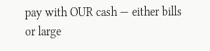pay with OUR cash — either bills or large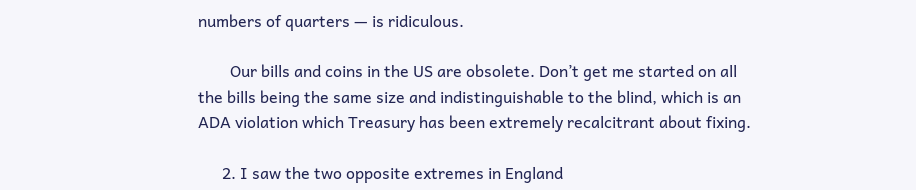numbers of quarters — is ridiculous.

        Our bills and coins in the US are obsolete. Don’t get me started on all the bills being the same size and indistinguishable to the blind, which is an ADA violation which Treasury has been extremely recalcitrant about fixing.

      2. I saw the two opposite extremes in England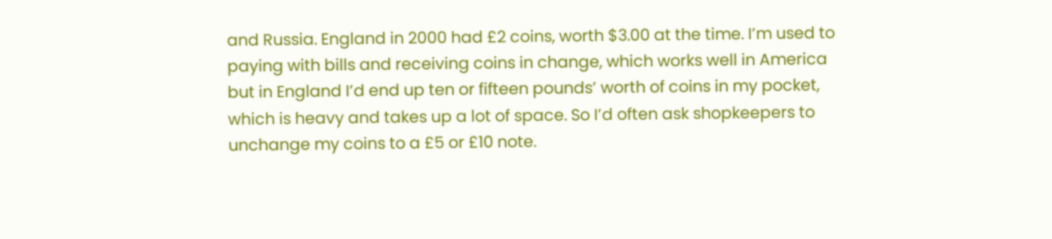and Russia. England in 2000 had £2 coins, worth $3.00 at the time. I’m used to paying with bills and receiving coins in change, which works well in America but in England I’d end up ten or fifteen pounds’ worth of coins in my pocket, which is heavy and takes up a lot of space. So I’d often ask shopkeepers to unchange my coins to a £5 or £10 note.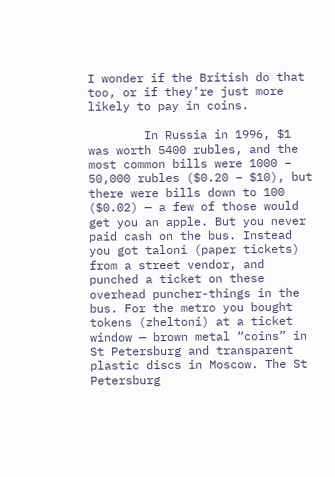I wonder if the British do that too, or if they’re just more likely to pay in coins.

        In Russia in 1996, $1 was worth 5400 rubles, and the most common bills were 1000 – 50,000 rubles ($0.20 – $10), but there were bills down to 100 ($0.02) — a few of those would get you an apple. But you never paid cash on the bus. Instead you got taloni (paper tickets) from a street vendor, and punched a ticket on these overhead puncher-things in the bus. For the metro you bought tokens (zheltoni) at a ticket window — brown metal “coins” in St Petersburg and transparent plastic discs in Moscow. The St Petersburg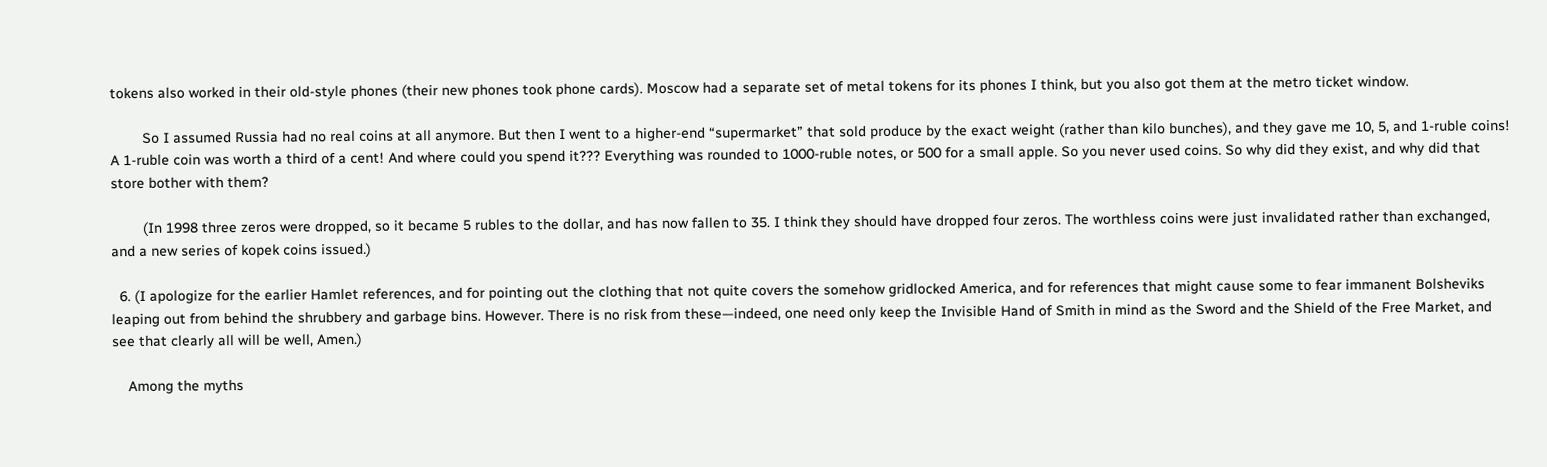tokens also worked in their old-style phones (their new phones took phone cards). Moscow had a separate set of metal tokens for its phones I think, but you also got them at the metro ticket window.

        So I assumed Russia had no real coins at all anymore. But then I went to a higher-end “supermarket” that sold produce by the exact weight (rather than kilo bunches), and they gave me 10, 5, and 1-ruble coins! A 1-ruble coin was worth a third of a cent! And where could you spend it??? Everything was rounded to 1000-ruble notes, or 500 for a small apple. So you never used coins. So why did they exist, and why did that store bother with them?

        (In 1998 three zeros were dropped, so it became 5 rubles to the dollar, and has now fallen to 35. I think they should have dropped four zeros. The worthless coins were just invalidated rather than exchanged, and a new series of kopek coins issued.)

  6. (I apologize for the earlier Hamlet references, and for pointing out the clothing that not quite covers the somehow gridlocked America, and for references that might cause some to fear immanent Bolsheviks leaping out from behind the shrubbery and garbage bins. However. There is no risk from these—indeed, one need only keep the Invisible Hand of Smith in mind as the Sword and the Shield of the Free Market, and see that clearly all will be well, Amen.)

    Among the myths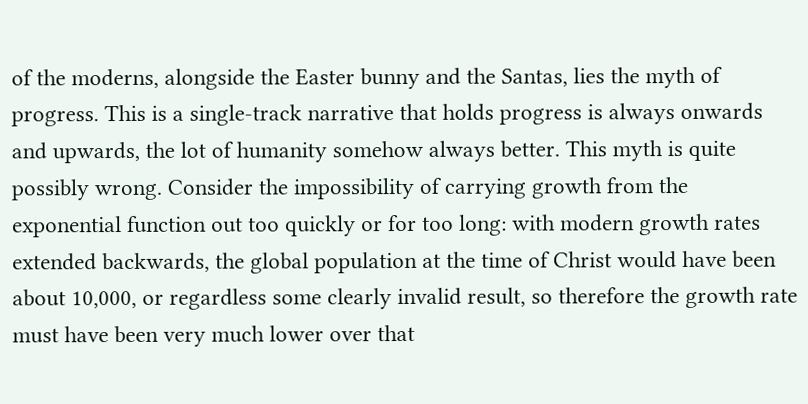of the moderns, alongside the Easter bunny and the Santas, lies the myth of progress. This is a single-track narrative that holds progress is always onwards and upwards, the lot of humanity somehow always better. This myth is quite possibly wrong. Consider the impossibility of carrying growth from the exponential function out too quickly or for too long: with modern growth rates extended backwards, the global population at the time of Christ would have been about 10,000, or regardless some clearly invalid result, so therefore the growth rate must have been very much lower over that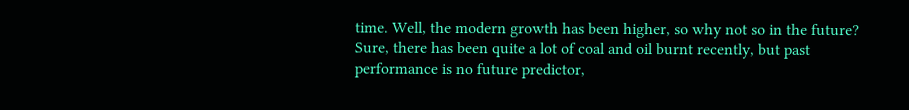time. Well, the modern growth has been higher, so why not so in the future? Sure, there has been quite a lot of coal and oil burnt recently, but past performance is no future predictor,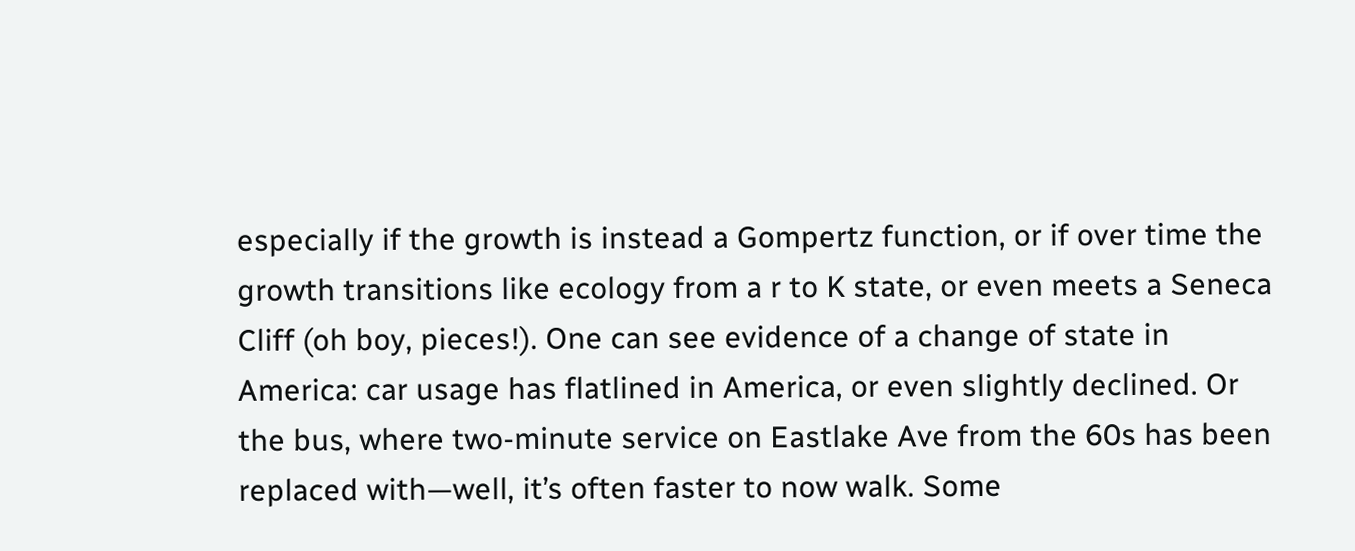especially if the growth is instead a Gompertz function, or if over time the growth transitions like ecology from a r to K state, or even meets a Seneca Cliff (oh boy, pieces!). One can see evidence of a change of state in America: car usage has flatlined in America, or even slightly declined. Or the bus, where two-minute service on Eastlake Ave from the 60s has been replaced with—well, it’s often faster to now walk. Some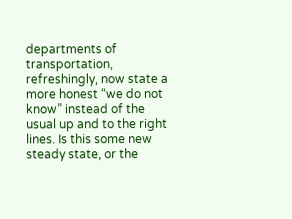departments of transportation, refreshingly, now state a more honest “we do not know” instead of the usual up and to the right lines. Is this some new steady state, or the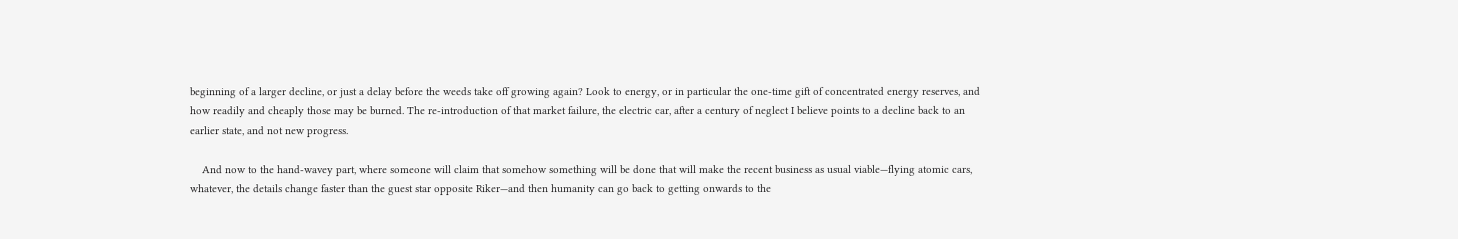beginning of a larger decline, or just a delay before the weeds take off growing again? Look to energy, or in particular the one-time gift of concentrated energy reserves, and how readily and cheaply those may be burned. The re-introduction of that market failure, the electric car, after a century of neglect I believe points to a decline back to an earlier state, and not new progress.

    And now to the hand-wavey part, where someone will claim that somehow something will be done that will make the recent business as usual viable—flying atomic cars, whatever, the details change faster than the guest star opposite Riker—and then humanity can go back to getting onwards to the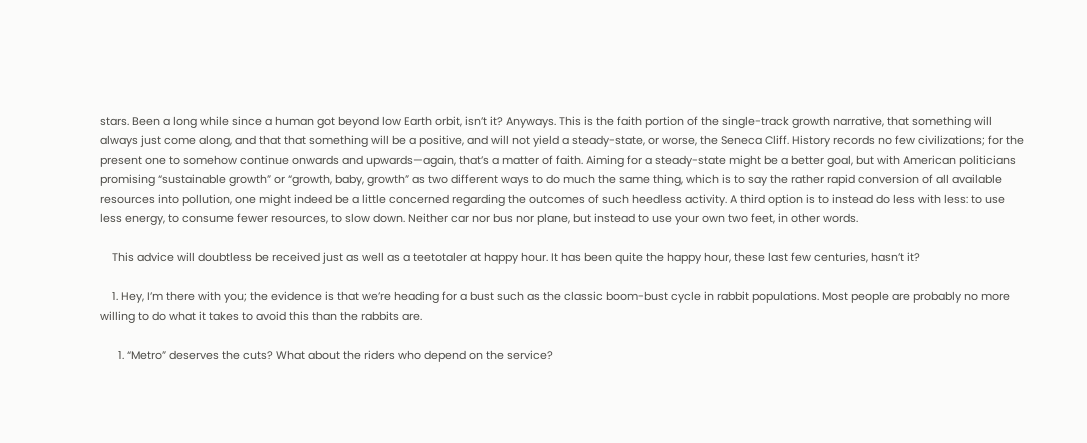stars. Been a long while since a human got beyond low Earth orbit, isn’t it? Anyways. This is the faith portion of the single-track growth narrative, that something will always just come along, and that that something will be a positive, and will not yield a steady-state, or worse, the Seneca Cliff. History records no few civilizations; for the present one to somehow continue onwards and upwards—again, that’s a matter of faith. Aiming for a steady-state might be a better goal, but with American politicians promising “sustainable growth” or “growth, baby, growth” as two different ways to do much the same thing, which is to say the rather rapid conversion of all available resources into pollution, one might indeed be a little concerned regarding the outcomes of such heedless activity. A third option is to instead do less with less: to use less energy, to consume fewer resources, to slow down. Neither car nor bus nor plane, but instead to use your own two feet, in other words.

    This advice will doubtless be received just as well as a teetotaler at happy hour. It has been quite the happy hour, these last few centuries, hasn’t it?

    1. Hey, I’m there with you; the evidence is that we’re heading for a bust such as the classic boom-bust cycle in rabbit populations. Most people are probably no more willing to do what it takes to avoid this than the rabbits are.

      1. “Metro” deserves the cuts? What about the riders who depend on the service?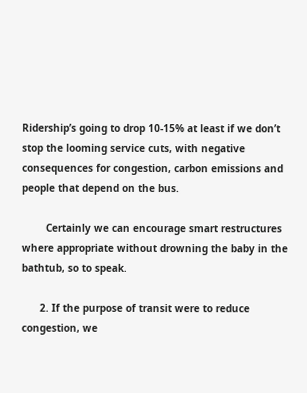Ridership’s going to drop 10-15% at least if we don’t stop the looming service cuts, with negative consequences for congestion, carbon emissions and people that depend on the bus.

        Certainly we can encourage smart restructures where appropriate without drowning the baby in the bathtub, so to speak.

      2. If the purpose of transit were to reduce congestion, we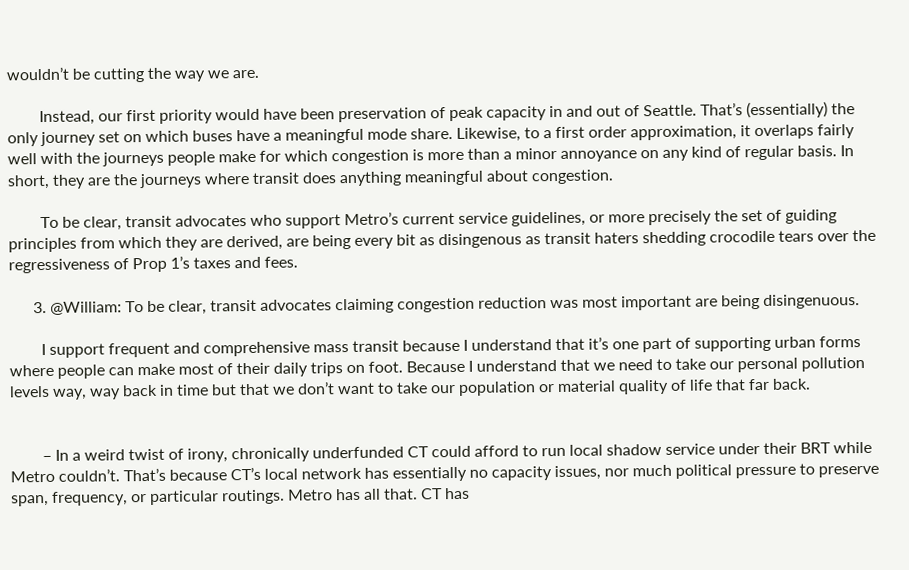wouldn’t be cutting the way we are.

        Instead, our first priority would have been preservation of peak capacity in and out of Seattle. That’s (essentially) the only journey set on which buses have a meaningful mode share. Likewise, to a first order approximation, it overlaps fairly well with the journeys people make for which congestion is more than a minor annoyance on any kind of regular basis. In short, they are the journeys where transit does anything meaningful about congestion.

        To be clear, transit advocates who support Metro’s current service guidelines, or more precisely the set of guiding principles from which they are derived, are being every bit as disingenous as transit haters shedding crocodile tears over the regressiveness of Prop 1’s taxes and fees.

      3. @William: To be clear, transit advocates claiming congestion reduction was most important are being disingenuous.

        I support frequent and comprehensive mass transit because I understand that it’s one part of supporting urban forms where people can make most of their daily trips on foot. Because I understand that we need to take our personal pollution levels way, way back in time but that we don’t want to take our population or material quality of life that far back.


        – In a weird twist of irony, chronically underfunded CT could afford to run local shadow service under their BRT while Metro couldn’t. That’s because CT’s local network has essentially no capacity issues, nor much political pressure to preserve span, frequency, or particular routings. Metro has all that. CT has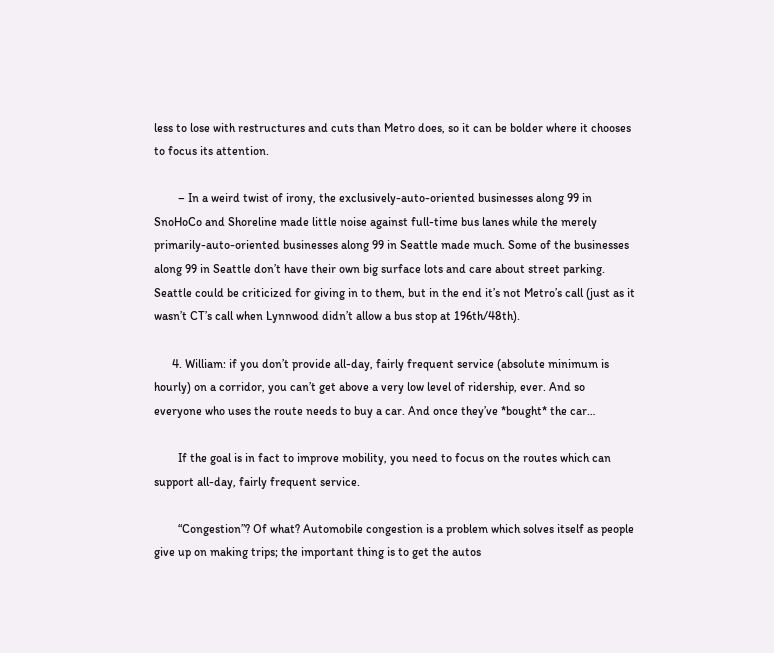less to lose with restructures and cuts than Metro does, so it can be bolder where it chooses to focus its attention.

        – In a weird twist of irony, the exclusively-auto-oriented businesses along 99 in SnoHoCo and Shoreline made little noise against full-time bus lanes while the merely primarily-auto-oriented businesses along 99 in Seattle made much. Some of the businesses along 99 in Seattle don’t have their own big surface lots and care about street parking. Seattle could be criticized for giving in to them, but in the end it’s not Metro’s call (just as it wasn’t CT’s call when Lynnwood didn’t allow a bus stop at 196th/48th).

      4. William: if you don’t provide all-day, fairly frequent service (absolute minimum is hourly) on a corridor, you can’t get above a very low level of ridership, ever. And so everyone who uses the route needs to buy a car. And once they’ve *bought* the car…

        If the goal is in fact to improve mobility, you need to focus on the routes which can support all-day, fairly frequent service.

        “Congestion”? Of what? Automobile congestion is a problem which solves itself as people give up on making trips; the important thing is to get the autos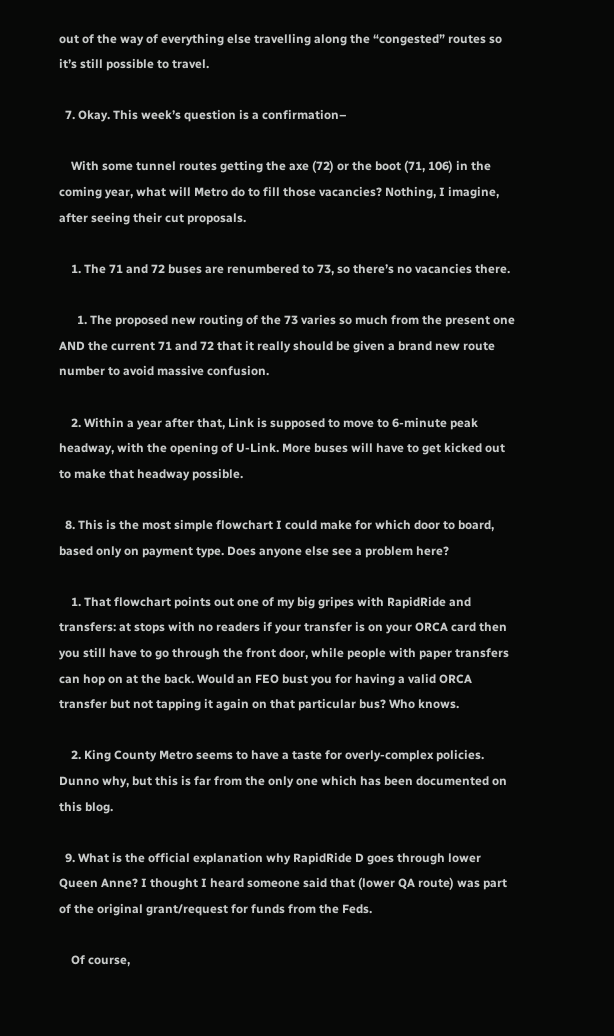out of the way of everything else travelling along the “congested” routes so it’s still possible to travel.

  7. Okay. This week’s question is a confirmation–

    With some tunnel routes getting the axe (72) or the boot (71, 106) in the coming year, what will Metro do to fill those vacancies? Nothing, I imagine, after seeing their cut proposals.

    1. The 71 and 72 buses are renumbered to 73, so there’s no vacancies there.

      1. The proposed new routing of the 73 varies so much from the present one AND the current 71 and 72 that it really should be given a brand new route number to avoid massive confusion.

    2. Within a year after that, Link is supposed to move to 6-minute peak headway, with the opening of U-Link. More buses will have to get kicked out to make that headway possible.

  8. This is the most simple flowchart I could make for which door to board, based only on payment type. Does anyone else see a problem here?

    1. That flowchart points out one of my big gripes with RapidRide and transfers: at stops with no readers if your transfer is on your ORCA card then you still have to go through the front door, while people with paper transfers can hop on at the back. Would an FEO bust you for having a valid ORCA transfer but not tapping it again on that particular bus? Who knows.

    2. King County Metro seems to have a taste for overly-complex policies. Dunno why, but this is far from the only one which has been documented on this blog.

  9. What is the official explanation why RapidRide D goes through lower Queen Anne? I thought I heard someone said that (lower QA route) was part of the original grant/request for funds from the Feds.

    Of course,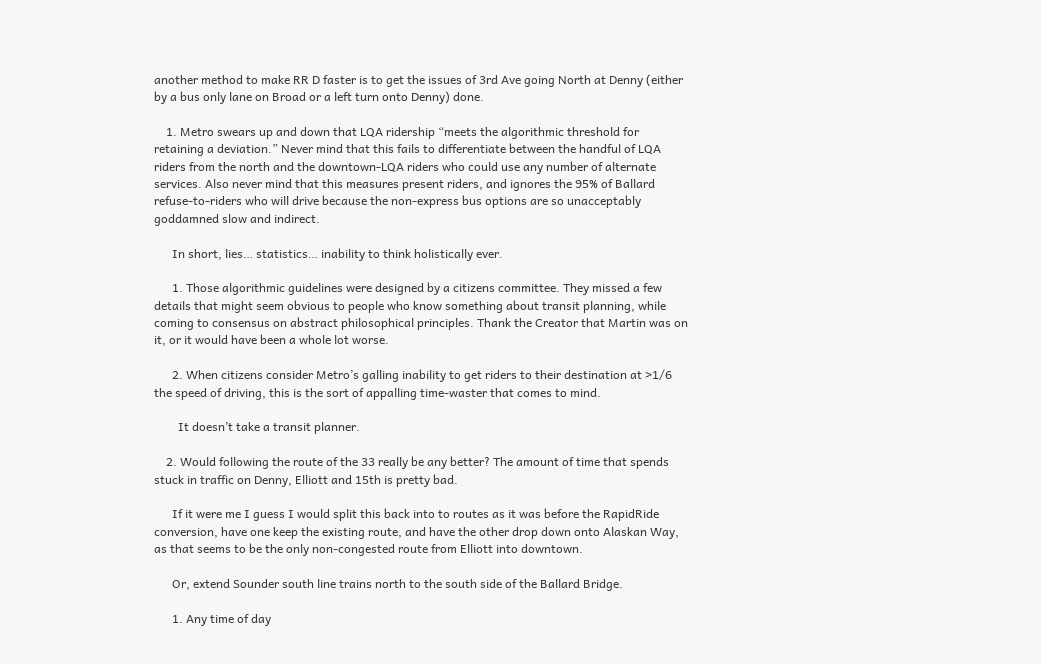another method to make RR D faster is to get the issues of 3rd Ave going North at Denny (either by a bus only lane on Broad or a left turn onto Denny) done.

    1. Metro swears up and down that LQA ridership “meets the algorithmic threshold for retaining a deviation.” Never mind that this fails to differentiate between the handful of LQA riders from the north and the downtown-LQA riders who could use any number of alternate services. Also never mind that this measures present riders, and ignores the 95% of Ballard refuse-to-riders who will drive because the non-express bus options are so unacceptably goddamned slow and indirect.

      In short, lies… statistics… inability to think holistically ever.

      1. Those algorithmic guidelines were designed by a citizens committee. They missed a few details that might seem obvious to people who know something about transit planning, while coming to consensus on abstract philosophical principles. Thank the Creator that Martin was on it, or it would have been a whole lot worse.

      2. When citizens consider Metro’s galling inability to get riders to their destination at >1/6 the speed of driving, this is the sort of appalling time-waster that comes to mind.

        It doesn’t take a transit planner.

    2. Would following the route of the 33 really be any better? The amount of time that spends stuck in traffic on Denny, Elliott and 15th is pretty bad.

      If it were me I guess I would split this back into to routes as it was before the RapidRide conversion, have one keep the existing route, and have the other drop down onto Alaskan Way, as that seems to be the only non-congested route from Elliott into downtown.

      Or, extend Sounder south line trains north to the south side of the Ballard Bridge.

      1. Any time of day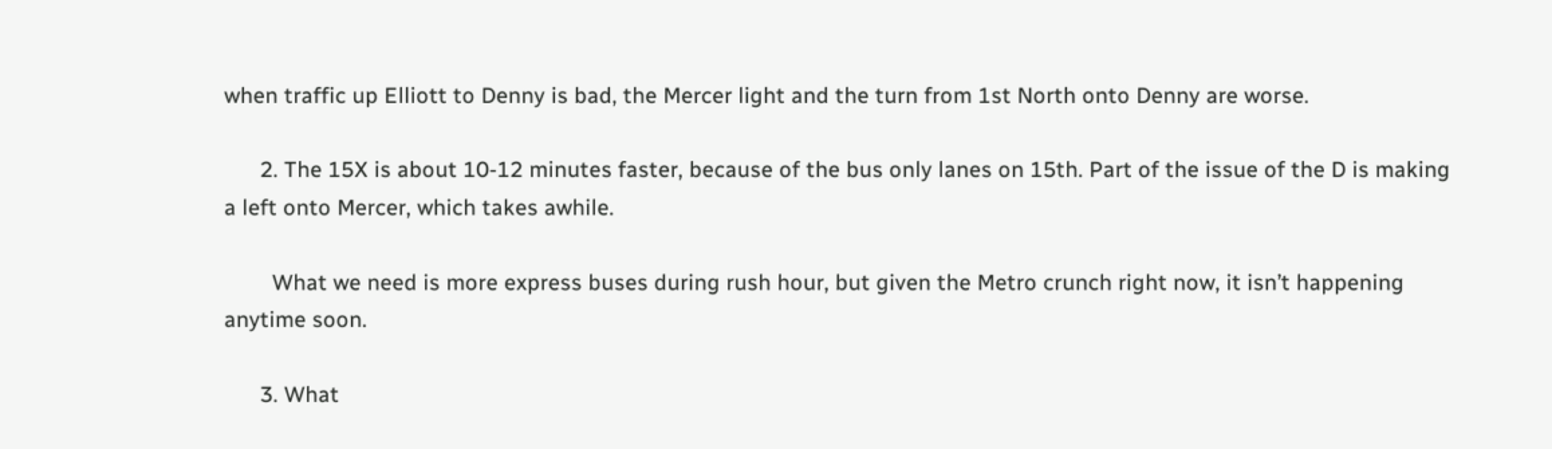when traffic up Elliott to Denny is bad, the Mercer light and the turn from 1st North onto Denny are worse.

      2. The 15X is about 10-12 minutes faster, because of the bus only lanes on 15th. Part of the issue of the D is making a left onto Mercer, which takes awhile.

        What we need is more express buses during rush hour, but given the Metro crunch right now, it isn’t happening anytime soon.

      3. What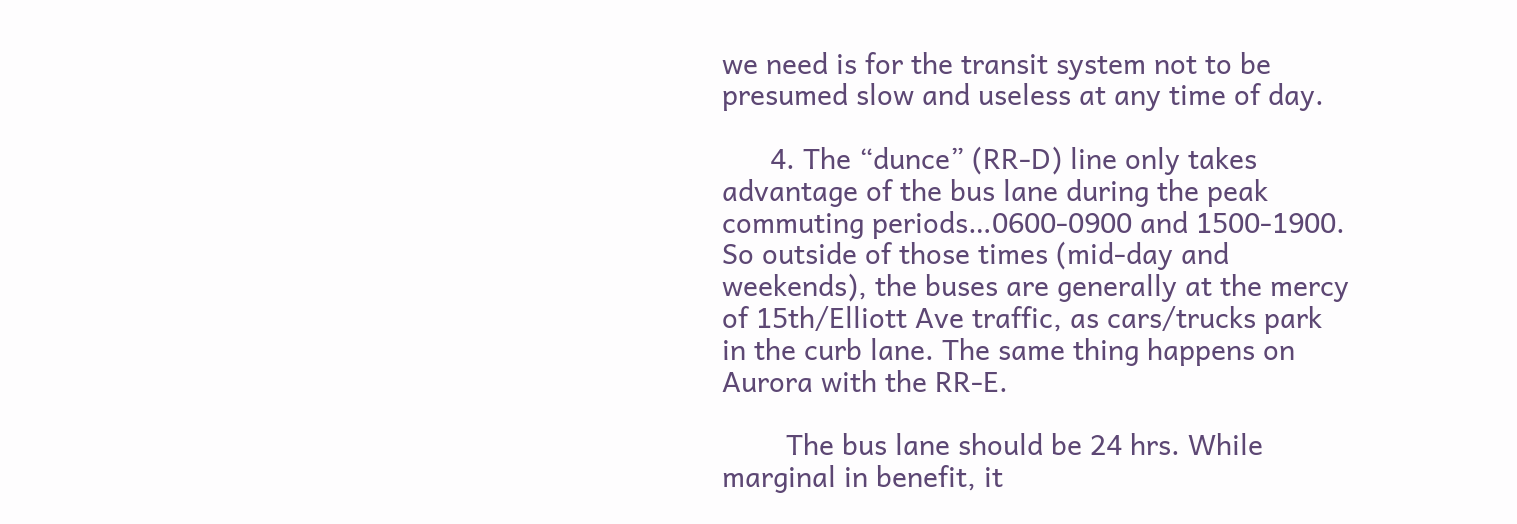we need is for the transit system not to be presumed slow and useless at any time of day.

      4. The “dunce” (RR-D) line only takes advantage of the bus lane during the peak commuting periods…0600-0900 and 1500-1900. So outside of those times (mid-day and weekends), the buses are generally at the mercy of 15th/Elliott Ave traffic, as cars/trucks park in the curb lane. The same thing happens on Aurora with the RR-E.

        The bus lane should be 24 hrs. While marginal in benefit, it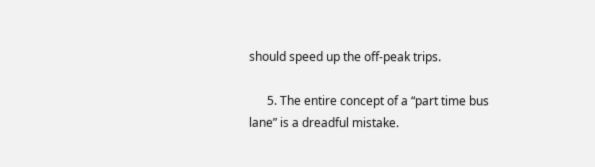should speed up the off-peak trips.

      5. The entire concept of a “part time bus lane” is a dreadful mistake.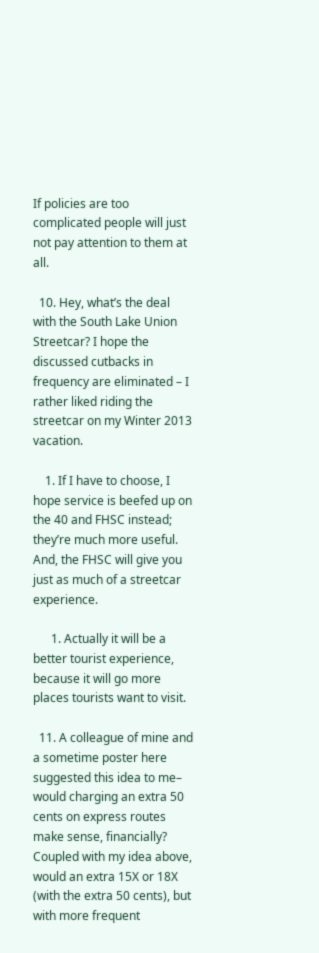If policies are too complicated people will just not pay attention to them at all.

  10. Hey, what’s the deal with the South Lake Union Streetcar? I hope the discussed cutbacks in frequency are eliminated – I rather liked riding the streetcar on my Winter 2013 vacation.

    1. If I have to choose, I hope service is beefed up on the 40 and FHSC instead; they’re much more useful. And, the FHSC will give you just as much of a streetcar experience.

      1. Actually it will be a better tourist experience, because it will go more places tourists want to visit.

  11. A colleague of mine and a sometime poster here suggested this idea to me– would charging an extra 50 cents on express routes make sense, financially? Coupled with my idea above, would an extra 15X or 18X (with the extra 50 cents), but with more frequent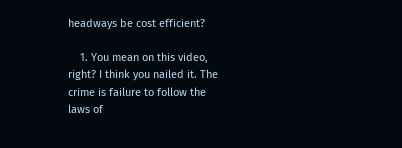headways be cost efficient?

    1. You mean on this video, right? I think you nailed it. The crime is failure to follow the laws of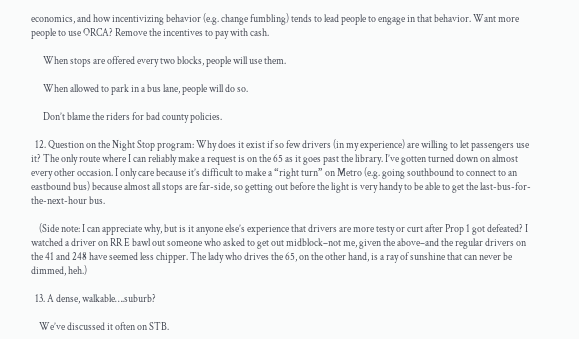economics, and how incentivizing behavior (e.g. change fumbling) tends to lead people to engage in that behavior. Want more people to use ORCA? Remove the incentives to pay with cash.

      When stops are offered every two blocks, people will use them.

      When allowed to park in a bus lane, people will do so.

      Don’t blame the riders for bad county policies.

  12. Question on the Night Stop program: Why does it exist if so few drivers (in my experience) are willing to let passengers use it? The only route where I can reliably make a request is on the 65 as it goes past the library. I’ve gotten turned down on almost every other occasion. I only care because it’s difficult to make a “right turn” on Metro (e.g. going southbound to connect to an eastbound bus) because almost all stops are far-side, so getting out before the light is very handy to be able to get the last-bus-for-the-next-hour bus.

    (Side note: I can appreciate why, but is it anyone else’s experience that drivers are more testy or curt after Prop 1 got defeated? I watched a driver on RR E bawl out someone who asked to get out midblock–not me, given the above–and the regular drivers on the 41 and 248 have seemed less chipper. The lady who drives the 65, on the other hand, is a ray of sunshine that can never be dimmed, heh.)

  13. A dense, walkable….suburb?

    We’ve discussed it often on STB.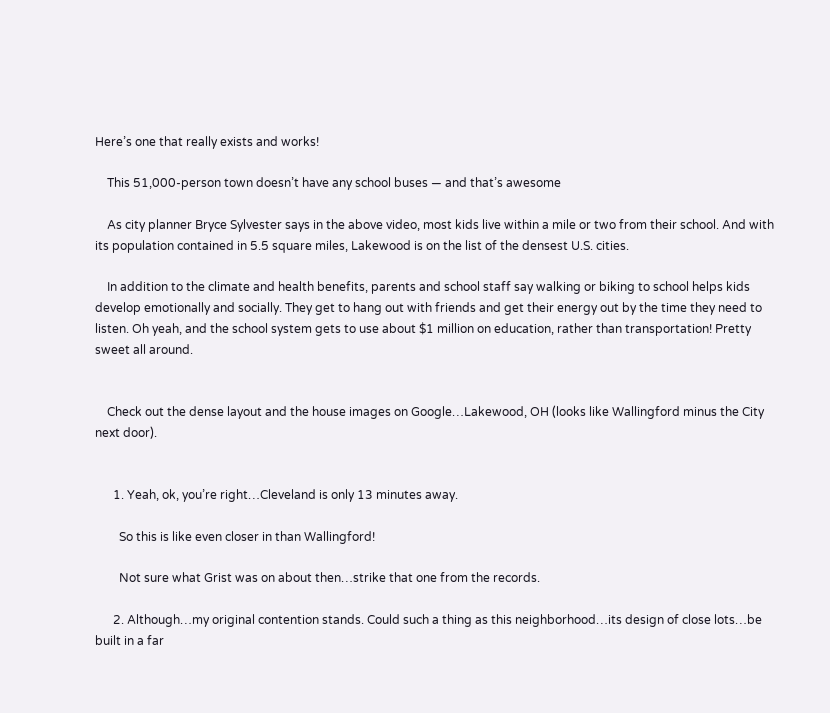Here’s one that really exists and works!

    This 51,000-person town doesn’t have any school buses — and that’s awesome

    As city planner Bryce Sylvester says in the above video, most kids live within a mile or two from their school. And with its population contained in 5.5 square miles, Lakewood is on the list of the densest U.S. cities.

    In addition to the climate and health benefits, parents and school staff say walking or biking to school helps kids develop emotionally and socially. They get to hang out with friends and get their energy out by the time they need to listen. Oh yeah, and the school system gets to use about $1 million on education, rather than transportation! Pretty sweet all around.


    Check out the dense layout and the house images on Google…Lakewood, OH (looks like Wallingford minus the City next door).


      1. Yeah, ok, you’re right…Cleveland is only 13 minutes away.

        So this is like even closer in than Wallingford!

        Not sure what Grist was on about then…strike that one from the records.

      2. Although…my original contention stands. Could such a thing as this neighborhood…its design of close lots…be built in a far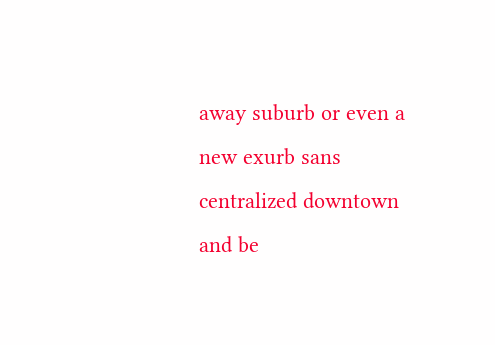away suburb or even a new exurb sans centralized downtown and be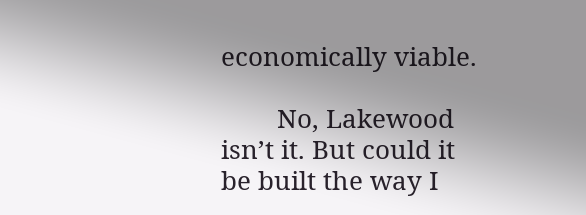economically viable.

        No, Lakewood isn’t it. But could it be built the way I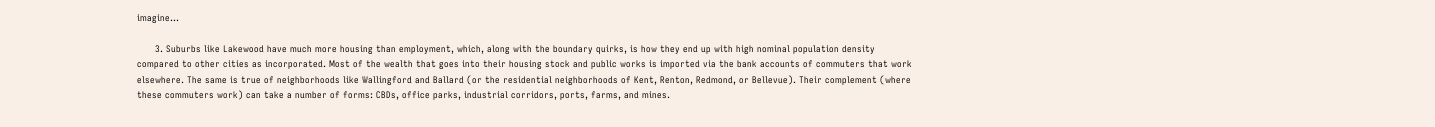imagine…

      3. Suburbs like Lakewood have much more housing than employment, which, along with the boundary quirks, is how they end up with high nominal population density compared to other cities as incorporated. Most of the wealth that goes into their housing stock and public works is imported via the bank accounts of commuters that work elsewhere. The same is true of neighborhoods like Wallingford and Ballard (or the residential neighborhoods of Kent, Renton, Redmond, or Bellevue). Their complement (where these commuters work) can take a number of forms: CBDs, office parks, industrial corridors, ports, farms, and mines.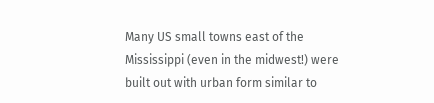Many US small towns east of the Mississippi (even in the midwest!) were built out with urban form similar to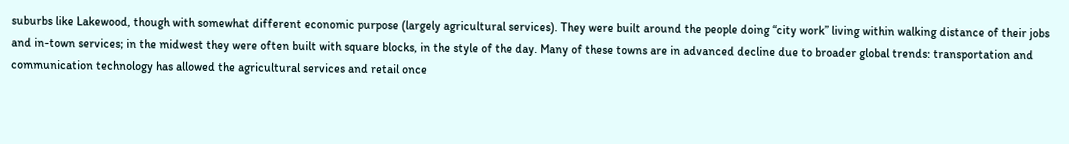suburbs like Lakewood, though with somewhat different economic purpose (largely agricultural services). They were built around the people doing “city work” living within walking distance of their jobs and in-town services; in the midwest they were often built with square blocks, in the style of the day. Many of these towns are in advanced decline due to broader global trends: transportation and communication technology has allowed the agricultural services and retail once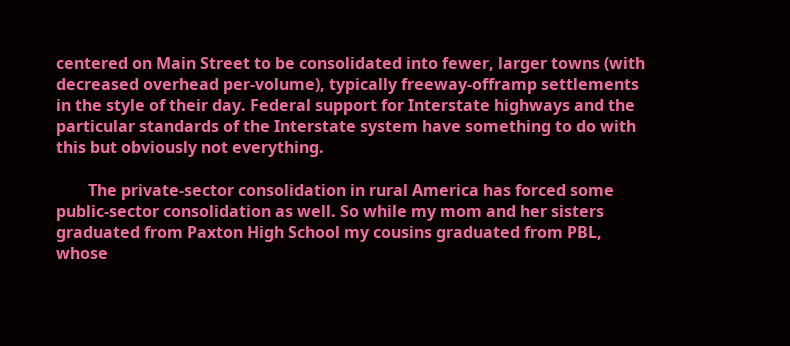centered on Main Street to be consolidated into fewer, larger towns (with decreased overhead per-volume), typically freeway-offramp settlements in the style of their day. Federal support for Interstate highways and the particular standards of the Interstate system have something to do with this but obviously not everything.

        The private-sector consolidation in rural America has forced some public-sector consolidation as well. So while my mom and her sisters graduated from Paxton High School my cousins graduated from PBL, whose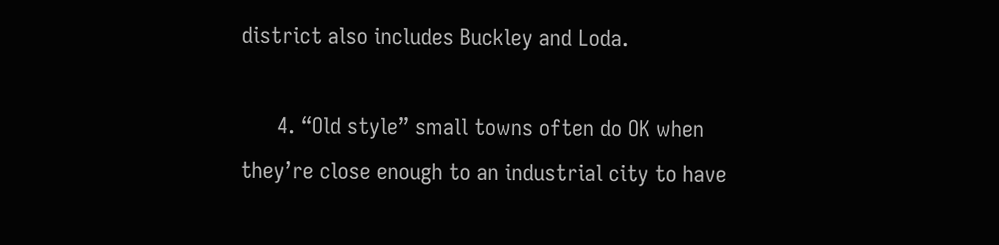district also includes Buckley and Loda.

      4. “Old style” small towns often do OK when they’re close enough to an industrial city to have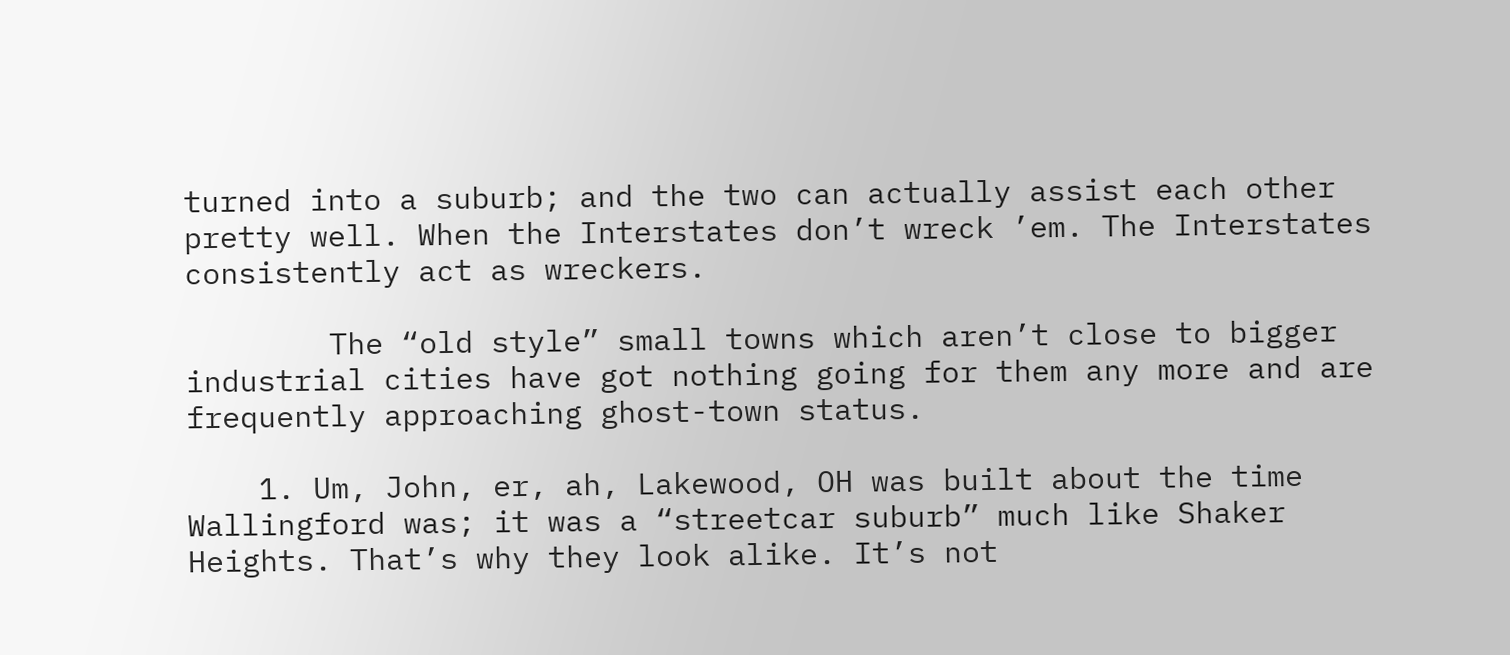turned into a suburb; and the two can actually assist each other pretty well. When the Interstates don’t wreck ’em. The Interstates consistently act as wreckers.

        The “old style” small towns which aren’t close to bigger industrial cities have got nothing going for them any more and are frequently approaching ghost-town status.

    1. Um, John, er, ah, Lakewood, OH was built about the time Wallingford was; it was a “streetcar suburb” much like Shaker Heights. That’s why they look alike. It’s not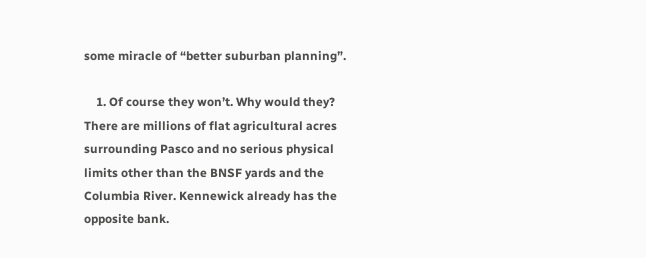some miracle of “better suburban planning”.

    1. Of course they won’t. Why would they? There are millions of flat agricultural acres surrounding Pasco and no serious physical limits other than the BNSF yards and the Columbia River. Kennewick already has the opposite bank.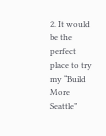2. It would be the perfect place to try my “Build More Seattle”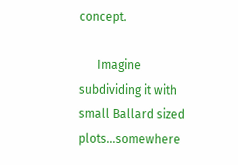concept.

      Imagine subdividing it with small Ballard sized plots…somewhere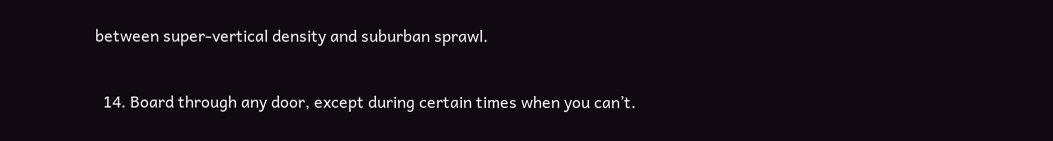between super-vertical density and suburban sprawl.

  14. Board through any door, except during certain times when you can’t.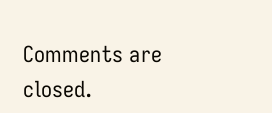Comments are closed.